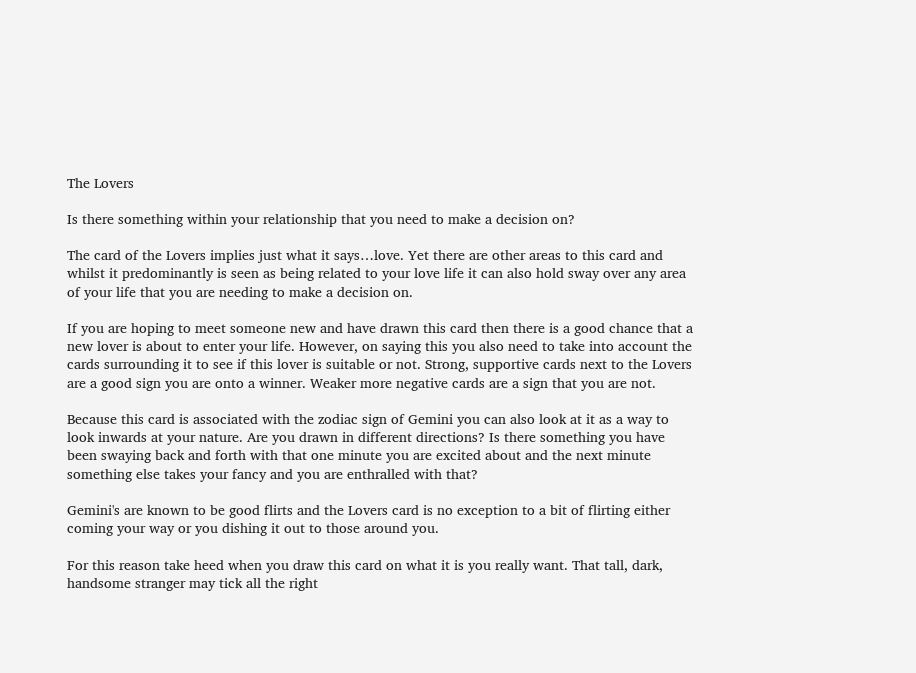The Lovers

Is there something within your relationship that you need to make a decision on?

The card of the Lovers implies just what it says…love. Yet there are other areas to this card and whilst it predominantly is seen as being related to your love life it can also hold sway over any area of your life that you are needing to make a decision on.

If you are hoping to meet someone new and have drawn this card then there is a good chance that a new lover is about to enter your life. However, on saying this you also need to take into account the cards surrounding it to see if this lover is suitable or not. Strong, supportive cards next to the Lovers are a good sign you are onto a winner. Weaker more negative cards are a sign that you are not.

Because this card is associated with the zodiac sign of Gemini you can also look at it as a way to look inwards at your nature. Are you drawn in different directions? Is there something you have been swaying back and forth with that one minute you are excited about and the next minute something else takes your fancy and you are enthralled with that?

Gemini's are known to be good flirts and the Lovers card is no exception to a bit of flirting either coming your way or you dishing it out to those around you.

For this reason take heed when you draw this card on what it is you really want. That tall, dark, handsome stranger may tick all the right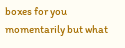boxes for you momentarily but what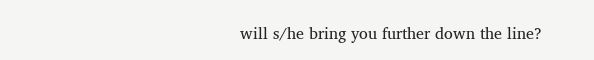will s/he bring you further down the line?